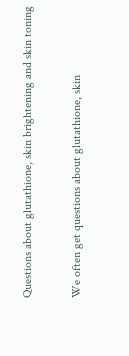Questions about glutathione, skin brightening and skin toning

We often get questions about glutathione, skin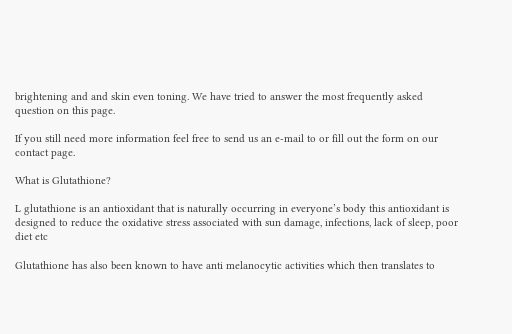brightening and and skin even toning. We have tried to answer the most frequently asked question on this page.

If you still need more information feel free to send us an e-mail to or fill out the form on our contact page.

What is Glutathione?

L glutathione is an antioxidant that is naturally occurring in everyone’s body this antioxidant is designed to reduce the oxidative stress associated with sun damage, infections, lack of sleep, poor diet etc

Glutathione has also been known to have anti melanocytic activities which then translates to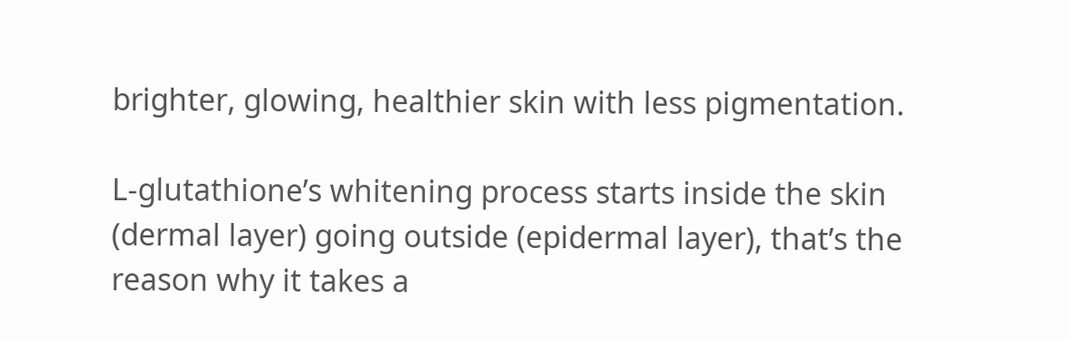brighter, glowing, healthier skin with less pigmentation.

L-glutathione’s whitening process starts inside the skin (dermal layer) going outside (epidermal layer), that’s the reason why it takes a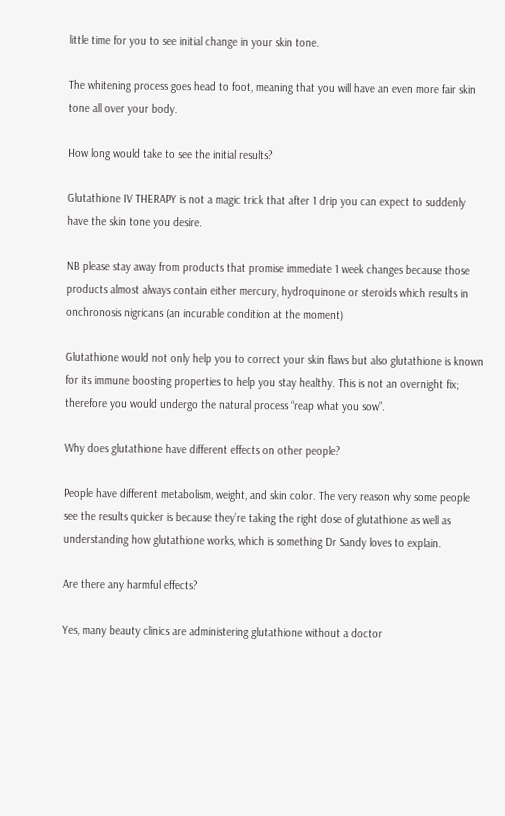little time for you to see initial change in your skin tone.

The whitening process goes head to foot, meaning that you will have an even more fair skin tone all over your body.

How long would take to see the initial results?

Glutathione IV THERAPY is not a magic trick that after 1 drip you can expect to suddenly have the skin tone you desire.

NB please stay away from products that promise immediate 1 week changes because those products almost always contain either mercury, hydroquinone or steroids which results in onchronosis nigricans (an incurable condition at the moment)

Glutathione would not only help you to correct your skin flaws but also glutathione is known for its immune boosting properties to help you stay healthy. This is not an overnight fix; therefore you would undergo the natural process “reap what you sow”.

Why does glutathione have different effects on other people?

People have different metabolism, weight, and skin color. The very reason why some people see the results quicker is because they’re taking the right dose of glutathione as well as understanding how glutathione works, which is something Dr Sandy loves to explain.

Are there any harmful effects?

Yes, many beauty clinics are administering glutathione without a doctor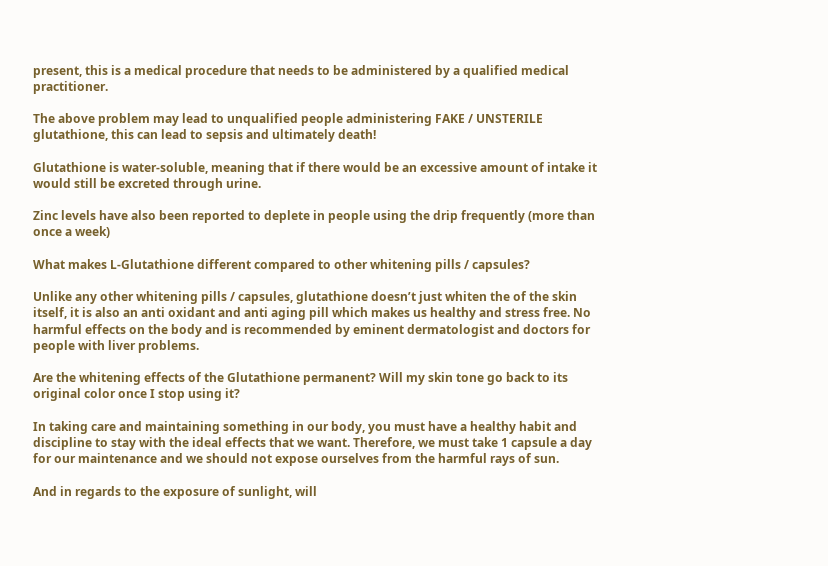present, this is a medical procedure that needs to be administered by a qualified medical practitioner.

The above problem may lead to unqualified people administering FAKE / UNSTERILE glutathione, this can lead to sepsis and ultimately death!

Glutathione is water-soluble, meaning that if there would be an excessive amount of intake it would still be excreted through urine.

Zinc levels have also been reported to deplete in people using the drip frequently (more than once a week)

What makes L-Glutathione different compared to other whitening pills / capsules?

Unlike any other whitening pills / capsules, glutathione doesn’t just whiten the of the skin itself, it is also an anti oxidant and anti aging pill which makes us healthy and stress free. No harmful effects on the body and is recommended by eminent dermatologist and doctors for people with liver problems.

Are the whitening effects of the Glutathione permanent? Will my skin tone go back to its original color once I stop using it?

In taking care and maintaining something in our body, you must have a healthy habit and discipline to stay with the ideal effects that we want. Therefore, we must take 1 capsule a day for our maintenance and we should not expose ourselves from the harmful rays of sun.

And in regards to the exposure of sunlight, will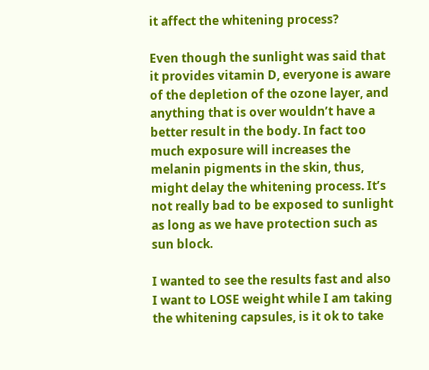it affect the whitening process?

Even though the sunlight was said that it provides vitamin D, everyone is aware of the depletion of the ozone layer, and anything that is over wouldn’t have a better result in the body. In fact too much exposure will increases the melanin pigments in the skin, thus, might delay the whitening process. It’s not really bad to be exposed to sunlight as long as we have protection such as sun block.

I wanted to see the results fast and also I want to LOSE weight while I am taking the whitening capsules, is it ok to take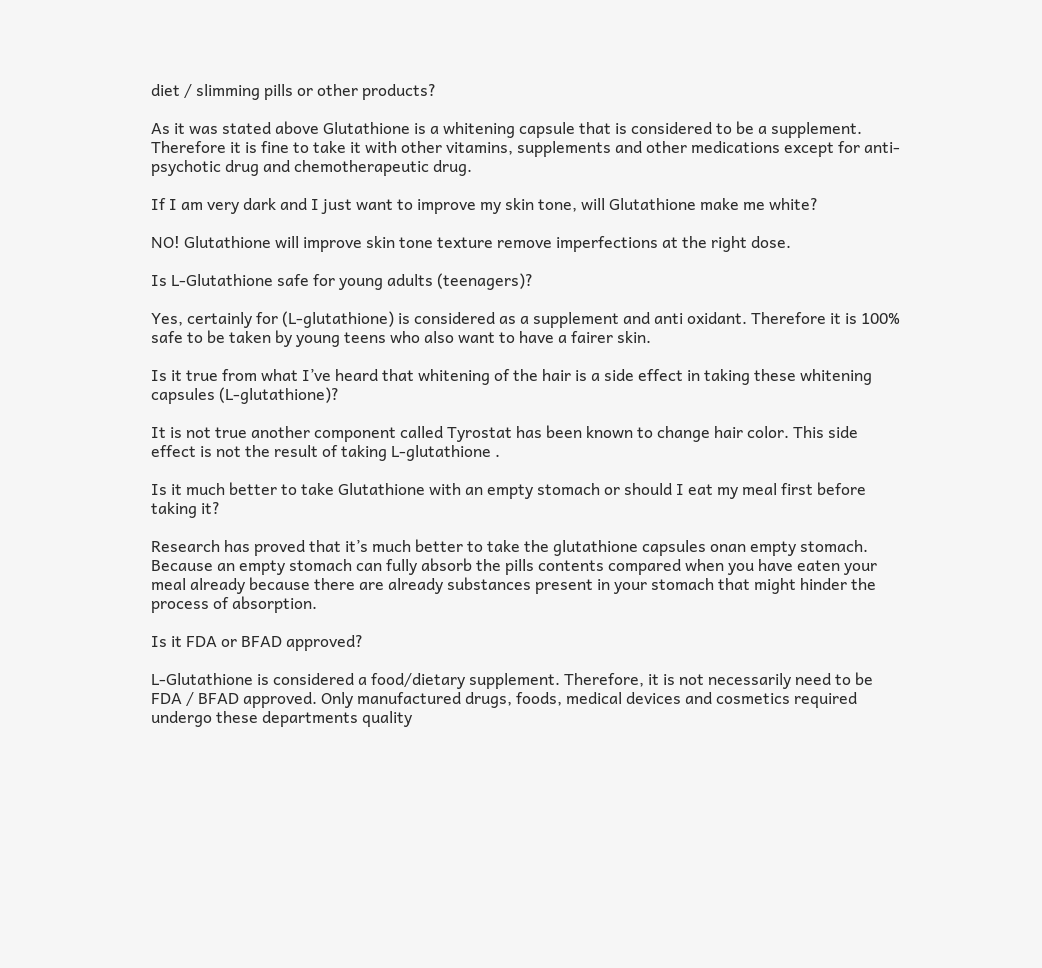diet / slimming pills or other products?

As it was stated above Glutathione is a whitening capsule that is considered to be a supplement. Therefore it is fine to take it with other vitamins, supplements and other medications except for anti-psychotic drug and chemotherapeutic drug.

If I am very dark and I just want to improve my skin tone, will Glutathione make me white?

NO! Glutathione will improve skin tone texture remove imperfections at the right dose.

Is L-Glutathione safe for young adults (teenagers)?

Yes, certainly for (L-glutathione) is considered as a supplement and anti oxidant. Therefore it is 100% safe to be taken by young teens who also want to have a fairer skin.

Is it true from what I’ve heard that whitening of the hair is a side effect in taking these whitening capsules (L-glutathione)?

It is not true another component called Tyrostat has been known to change hair color. This side effect is not the result of taking L-glutathione .

Is it much better to take Glutathione with an empty stomach or should I eat my meal first before taking it?

Research has proved that it’s much better to take the glutathione capsules onan empty stomach. Because an empty stomach can fully absorb the pills contents compared when you have eaten your meal already because there are already substances present in your stomach that might hinder the process of absorption.

Is it FDA or BFAD approved?

L-Glutathione is considered a food/dietary supplement. Therefore, it is not necessarily need to be FDA / BFAD approved. Only manufactured drugs, foods, medical devices and cosmetics required undergo these departments quality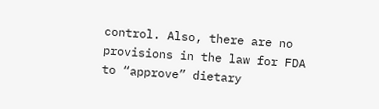control. Also, there are no provisions in the law for FDA to “approve” dietary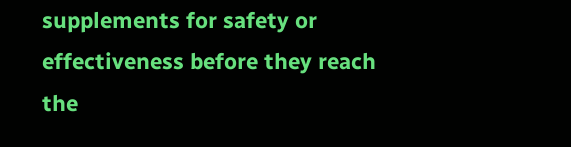supplements for safety or effectiveness before they reach the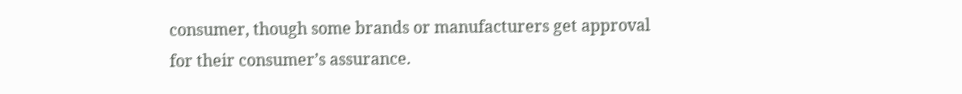consumer, though some brands or manufacturers get approval for their consumer’s assurance.